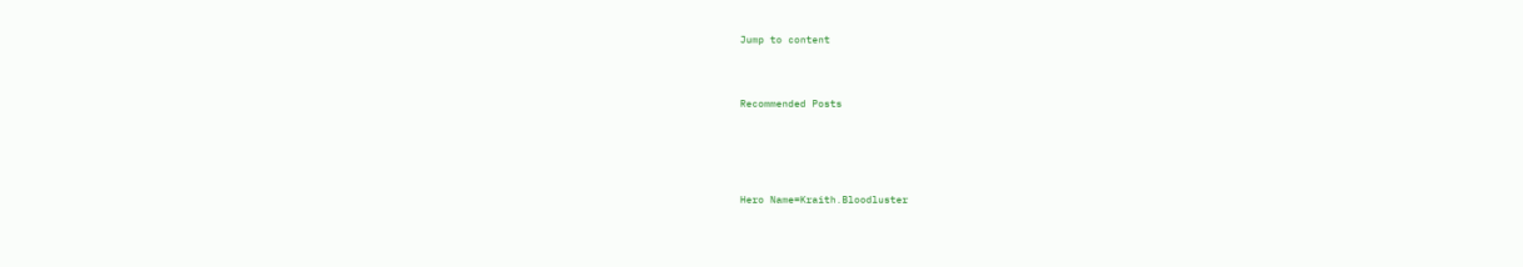Jump to content



Recommended Posts





Hero Name=Kraith.Bloodluster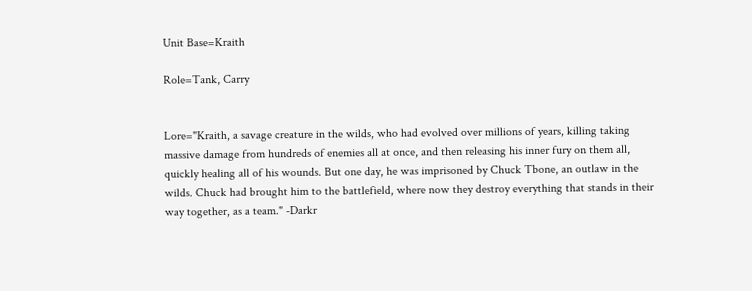Unit Base=Kraith

Role=Tank, Carry


Lore="Kraith, a savage creature in the wilds, who had evolved over millions of years, killing taking massive damage from hundreds of enemies all at once, and then releasing his inner fury on them all, quickly healing all of his wounds. But one day, he was imprisoned by Chuck Tbone, an outlaw in the wilds. Chuck had brought him to the battlefield, where now they destroy everything that stands in their way together, as a team." -Darkr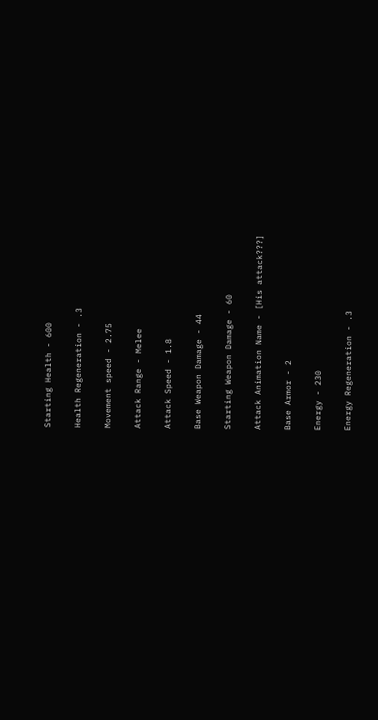Starting Health - 600

Health Regeneration - .3

Movement speed - 2.75

Attack Range - Melee

Attack Speed - 1.8

Base Weapon Damage - 44

Starting Weapon Damage - 60

Attack Animation Name - [His attack???]

Base Armor - 2

Energy - 230

Energy Regeneration - .3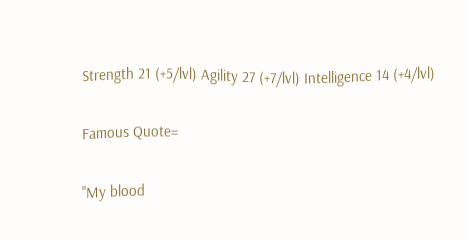Strength 21 (+5/lvl) Agility 27 (+7/lvl) Intelligence 14 (+4/lvl)


Famous Quote=


"My blood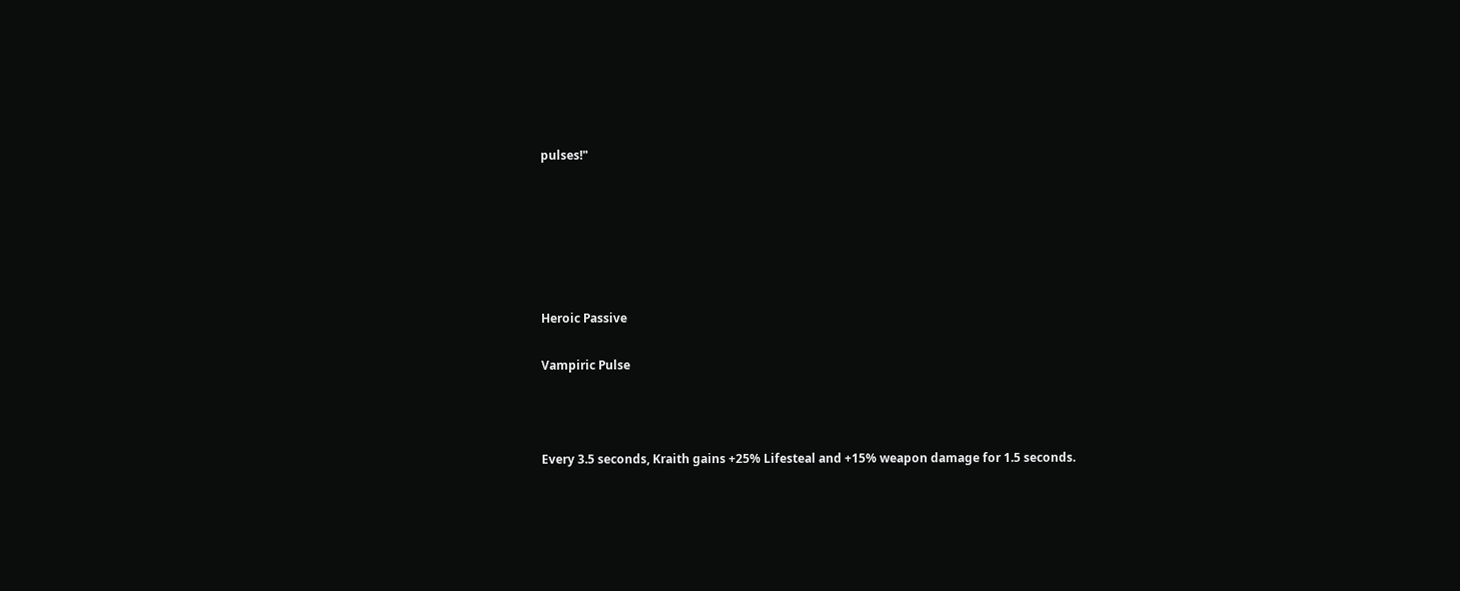pulses!"






Heroic Passive

Vampiric Pulse



Every 3.5 seconds, Kraith gains +25% Lifesteal and +15% weapon damage for 1.5 seconds.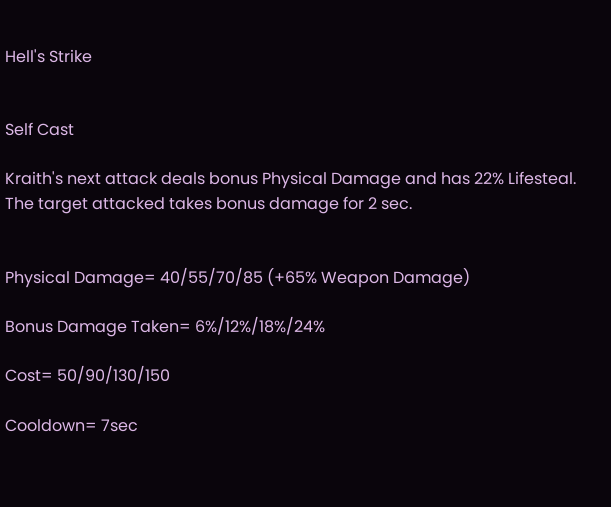Hell's Strike


Self Cast

Kraith's next attack deals bonus Physical Damage and has 22% Lifesteal. The target attacked takes bonus damage for 2 sec.


Physical Damage= 40/55/70/85 (+65% Weapon Damage)

Bonus Damage Taken= 6%/12%/18%/24%

Cost= 50/90/130/150

Cooldown= 7sec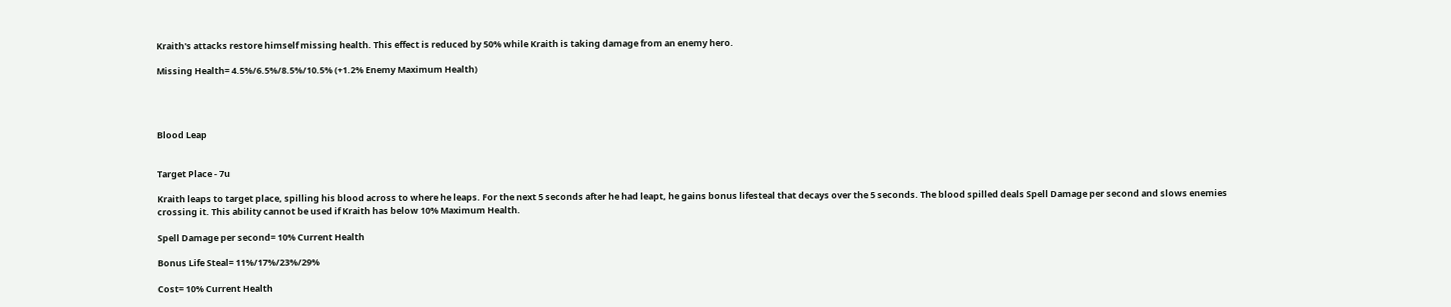Kraith's attacks restore himself missing health. This effect is reduced by 50% while Kraith is taking damage from an enemy hero.

Missing Health= 4.5%/6.5%/8.5%/10.5% (+1.2% Enemy Maximum Health)




Blood Leap


Target Place - 7u

Kraith leaps to target place, spilling his blood across to where he leaps. For the next 5 seconds after he had leapt, he gains bonus lifesteal that decays over the 5 seconds. The blood spilled deals Spell Damage per second and slows enemies crossing it. This ability cannot be used if Kraith has below 10% Maximum Health.

Spell Damage per second= 10% Current Health

Bonus Life Steal= 11%/17%/23%/29%

Cost= 10% Current Health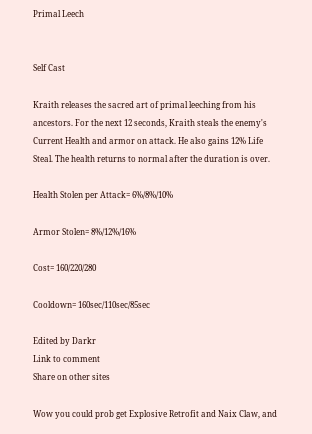Primal Leech


Self Cast

Kraith releases the sacred art of primal leeching from his ancestors. For the next 12 seconds, Kraith steals the enemy's Current Health and armor on attack. He also gains 12% Life Steal. The health returns to normal after the duration is over.

Health Stolen per Attack= 6%/8%/10%

Armor Stolen= 8%/12%/16%

Cost= 160/220/280

Cooldown= 160sec/110sec/85sec

Edited by Darkr
Link to comment
Share on other sites

Wow you could prob get Explosive Retrofit and Naix Claw, and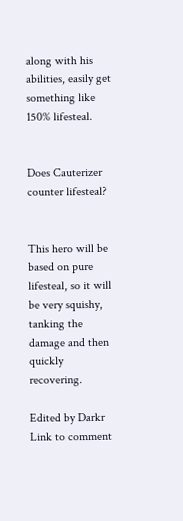along with his abilities, easily get something like 150% lifesteal.


Does Cauterizer counter lifesteal?


This hero will be based on pure lifesteal, so it will be very squishy, tanking the damage and then quickly recovering.

Edited by Darkr
Link to comment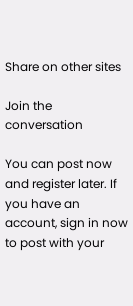Share on other sites

Join the conversation

You can post now and register later. If you have an account, sign in now to post with your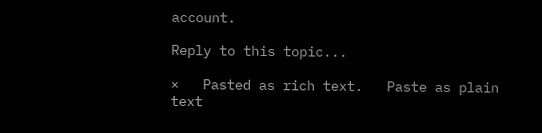account.

Reply to this topic...

×   Pasted as rich text.   Paste as plain text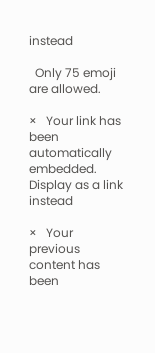instead

  Only 75 emoji are allowed.

×   Your link has been automatically embedded.   Display as a link instead

×   Your previous content has been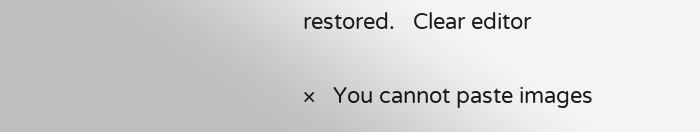restored.   Clear editor

×   You cannot paste images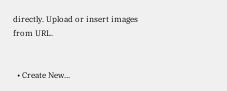directly. Upload or insert images from URL.


  • Create New...